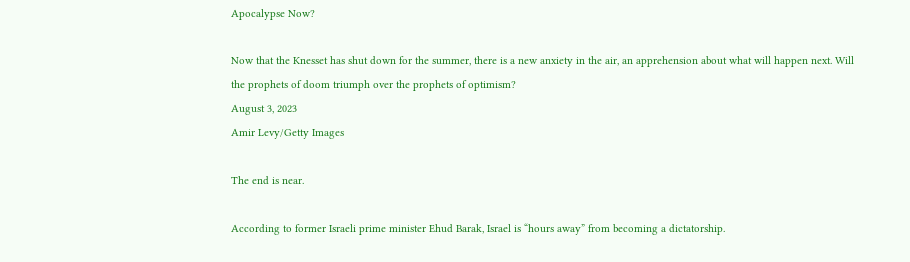Apocalypse Now?

Now that the Knesset has shut down for the summer, there is a new anxiety in the air, an apprehension about what will happen next. Will the prophets of doom triumph over the prophets of optimism?
August 3, 2023
Amir Levy/Getty Images

The end is near.

According to former Israeli prime minister Ehud Barak, Israel is “hours away” from becoming a dictatorship.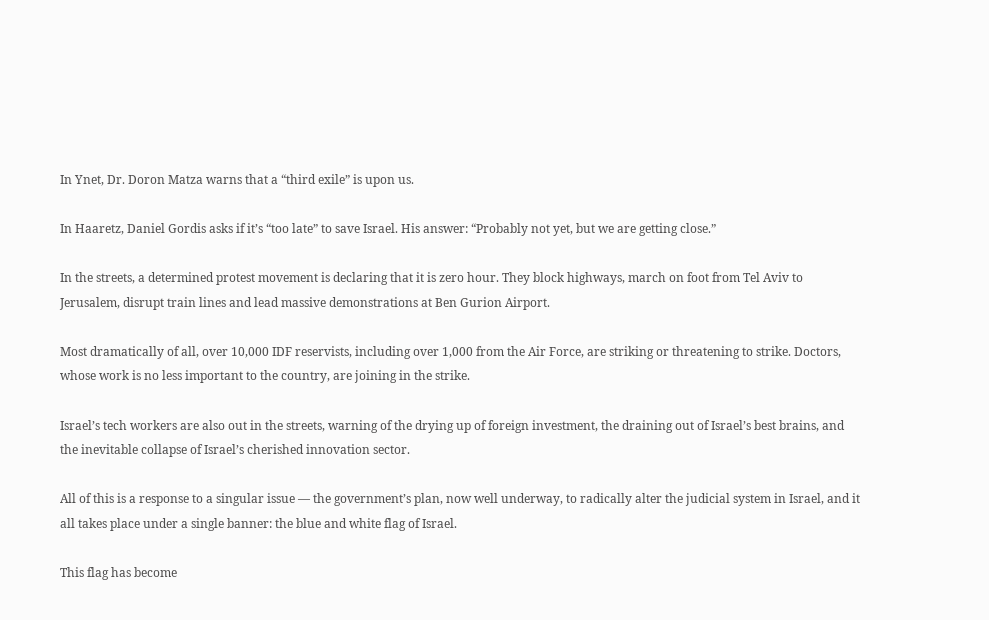In Ynet, Dr. Doron Matza warns that a “third exile” is upon us.

In Haaretz, Daniel Gordis asks if it’s “too late” to save Israel. His answer: “Probably not yet, but we are getting close.”

In the streets, a determined protest movement is declaring that it is zero hour. They block highways, march on foot from Tel Aviv to Jerusalem, disrupt train lines and lead massive demonstrations at Ben Gurion Airport.

Most dramatically of all, over 10,000 IDF reservists, including over 1,000 from the Air Force, are striking or threatening to strike. Doctors, whose work is no less important to the country, are joining in the strike.

Israel’s tech workers are also out in the streets, warning of the drying up of foreign investment, the draining out of Israel’s best brains, and the inevitable collapse of Israel’s cherished innovation sector.

All of this is a response to a singular issue — the government’s plan, now well underway, to radically alter the judicial system in Israel, and it all takes place under a single banner: the blue and white flag of Israel.

This flag has become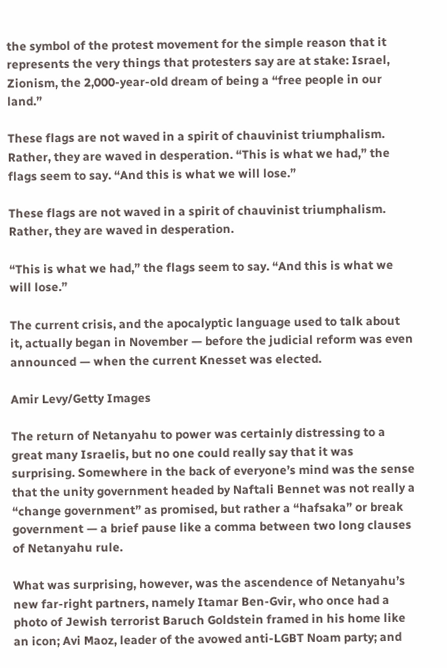the symbol of the protest movement for the simple reason that it represents the very things that protesters say are at stake: Israel, Zionism, the 2,000-year-old dream of being a “free people in our land.”

These flags are not waved in a spirit of chauvinist triumphalism. Rather, they are waved in desperation. “This is what we had,” the flags seem to say. “And this is what we will lose.”

These flags are not waved in a spirit of chauvinist triumphalism. Rather, they are waved in desperation.

“This is what we had,” the flags seem to say. “And this is what we will lose.”

The current crisis, and the apocalyptic language used to talk about it, actually began in November — before the judicial reform was even announced — when the current Knesset was elected.

Amir Levy/Getty Images

The return of Netanyahu to power was certainly distressing to a great many Israelis, but no one could really say that it was surprising. Somewhere in the back of everyone’s mind was the sense that the unity government headed by Naftali Bennet was not really a “change government” as promised, but rather a “hafsaka” or break government — a brief pause like a comma between two long clauses of Netanyahu rule.

What was surprising, however, was the ascendence of Netanyahu’s new far-right partners, namely Itamar Ben-Gvir, who once had a photo of Jewish terrorist Baruch Goldstein framed in his home like an icon; Avi Maoz, leader of the avowed anti-LGBT Noam party; and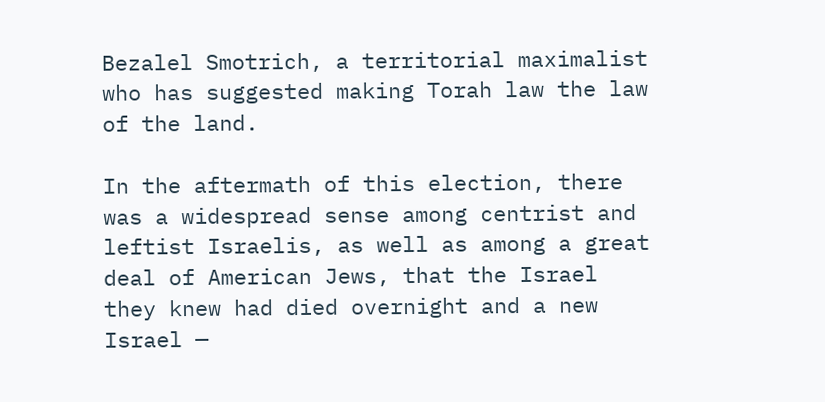Bezalel Smotrich, a territorial maximalist who has suggested making Torah law the law of the land.

In the aftermath of this election, there was a widespread sense among centrist and leftist Israelis, as well as among a great deal of American Jews, that the Israel they knew had died overnight and a new Israel —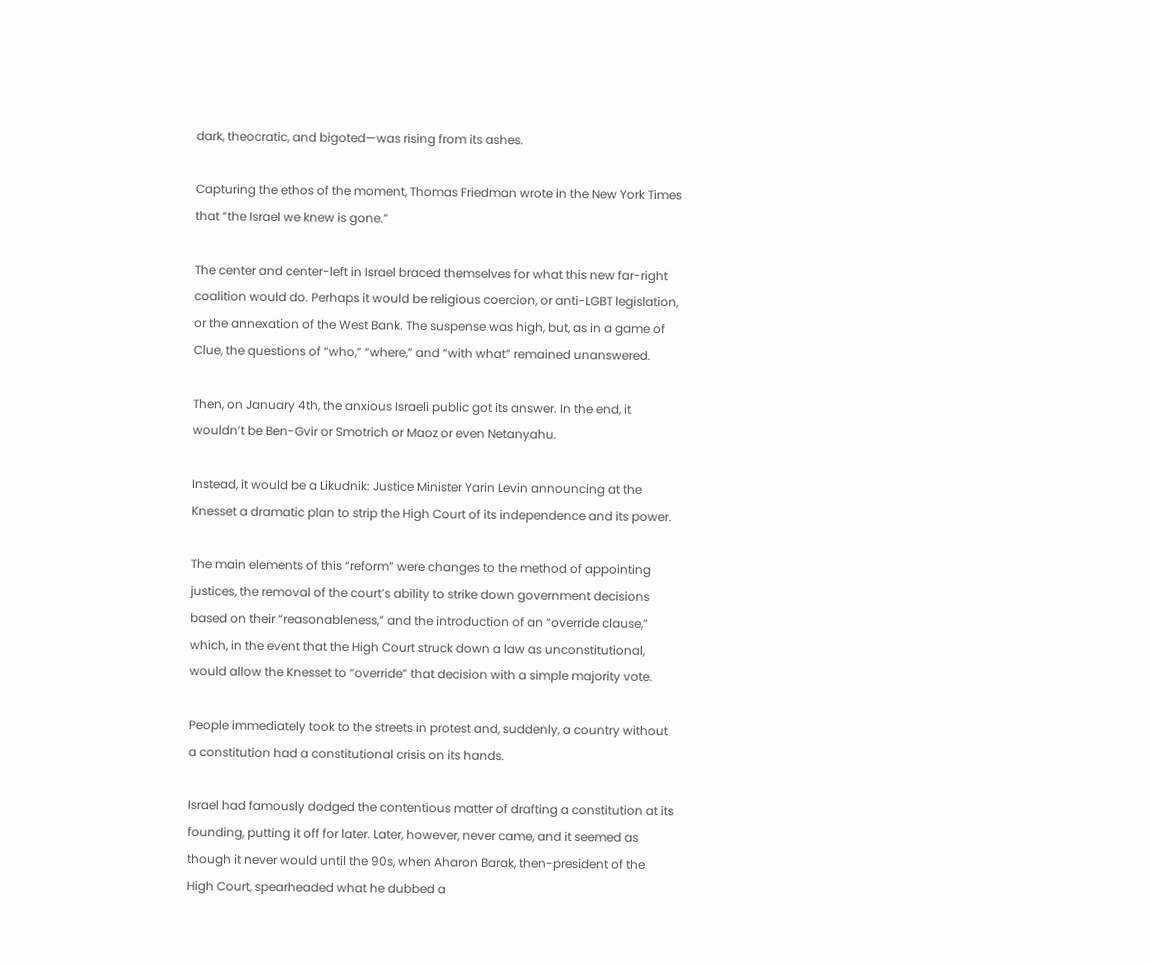dark, theocratic, and bigoted—was rising from its ashes.

Capturing the ethos of the moment, Thomas Friedman wrote in the New York Times that “the Israel we knew is gone.”

The center and center-left in Israel braced themselves for what this new far-right coalition would do. Perhaps it would be religious coercion, or anti-LGBT legislation, or the annexation of the West Bank. The suspense was high, but, as in a game of Clue, the questions of “who,” “where,” and “with what” remained unanswered.

Then, on January 4th, the anxious Israeli public got its answer. In the end, it wouldn’t be Ben-Gvir or Smotrich or Maoz or even Netanyahu.

Instead, it would be a Likudnik: Justice Minister Yarin Levin announcing at the Knesset a dramatic plan to strip the High Court of its independence and its power.

The main elements of this “reform” were changes to the method of appointing justices, the removal of the court’s ability to strike down government decisions based on their “reasonableness,” and the introduction of an “override clause,” which, in the event that the High Court struck down a law as unconstitutional, would allow the Knesset to “override” that decision with a simple majority vote.

People immediately took to the streets in protest and, suddenly, a country without a constitution had a constitutional crisis on its hands.

Israel had famously dodged the contentious matter of drafting a constitution at its founding, putting it off for later. Later, however, never came, and it seemed as though it never would until the 90s, when Aharon Barak, then-president of the High Court, spearheaded what he dubbed a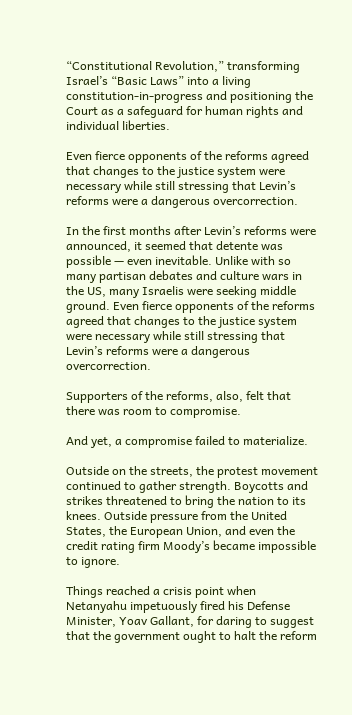“Constitutional Revolution,” transforming Israel’s “Basic Laws” into a living constitution-in-progress and positioning the Court as a safeguard for human rights and individual liberties.

Even fierce opponents of the reforms agreed that changes to the justice system were necessary while still stressing that Levin’s reforms were a dangerous overcorrection.

In the first months after Levin’s reforms were announced, it seemed that detente was possible — even inevitable. Unlike with so many partisan debates and culture wars in the US, many Israelis were seeking middle ground. Even fierce opponents of the reforms agreed that changes to the justice system were necessary while still stressing that Levin’s reforms were a dangerous overcorrection.

Supporters of the reforms, also, felt that there was room to compromise.

And yet, a compromise failed to materialize.

Outside on the streets, the protest movement continued to gather strength. Boycotts and strikes threatened to bring the nation to its knees. Outside pressure from the United States, the European Union, and even the credit rating firm Moody’s became impossible to ignore.

Things reached a crisis point when Netanyahu impetuously fired his Defense Minister, Yoav Gallant, for daring to suggest that the government ought to halt the reform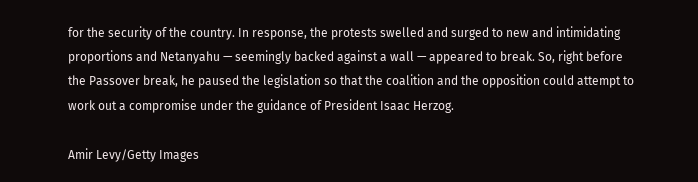for the security of the country. In response, the protests swelled and surged to new and intimidating proportions and Netanyahu — seemingly backed against a wall — appeared to break. So, right before the Passover break, he paused the legislation so that the coalition and the opposition could attempt to work out a compromise under the guidance of President Isaac Herzog.

Amir Levy/Getty Images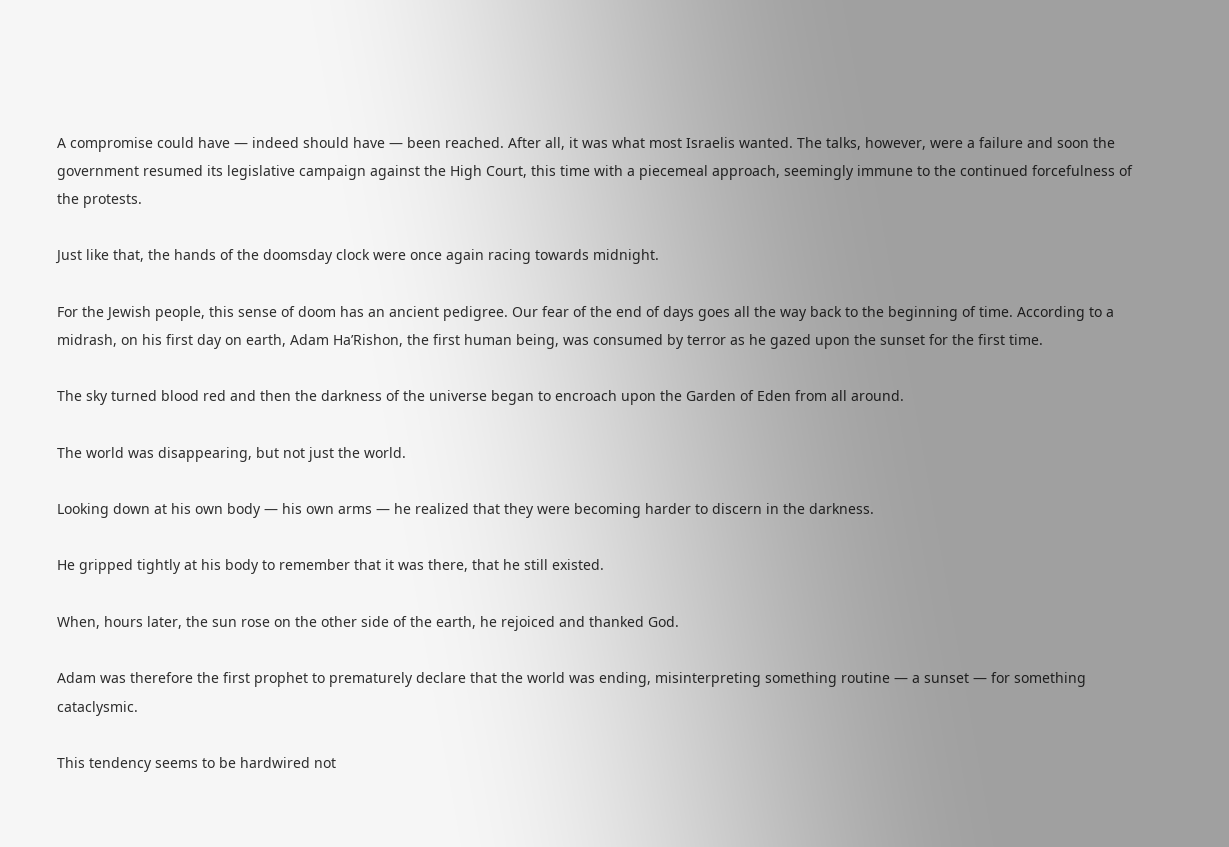A compromise could have — indeed should have — been reached. After all, it was what most Israelis wanted. The talks, however, were a failure and soon the government resumed its legislative campaign against the High Court, this time with a piecemeal approach, seemingly immune to the continued forcefulness of the protests.

Just like that, the hands of the doomsday clock were once again racing towards midnight.

For the Jewish people, this sense of doom has an ancient pedigree. Our fear of the end of days goes all the way back to the beginning of time. According to a midrash, on his first day on earth, Adam Ha’Rishon, the first human being, was consumed by terror as he gazed upon the sunset for the first time.

The sky turned blood red and then the darkness of the universe began to encroach upon the Garden of Eden from all around.

The world was disappearing, but not just the world.

Looking down at his own body — his own arms — he realized that they were becoming harder to discern in the darkness.

He gripped tightly at his body to remember that it was there, that he still existed.

When, hours later, the sun rose on the other side of the earth, he rejoiced and thanked God.

Adam was therefore the first prophet to prematurely declare that the world was ending, misinterpreting something routine — a sunset — for something cataclysmic.

This tendency seems to be hardwired not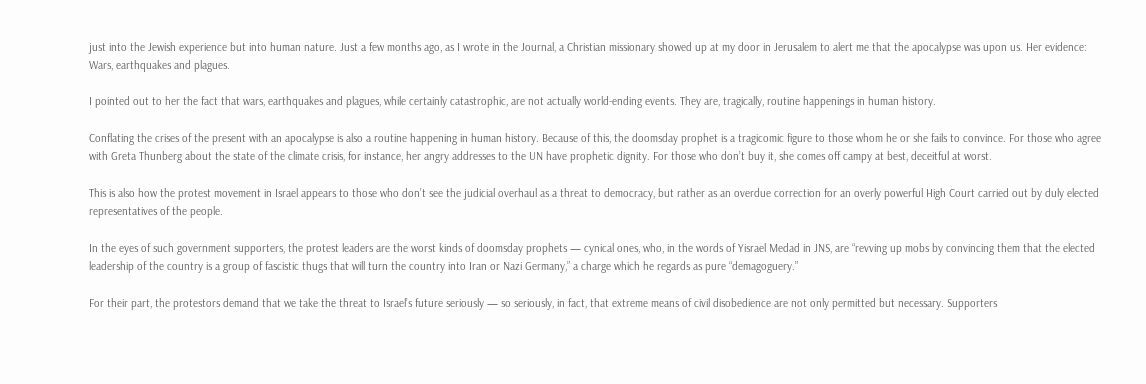just into the Jewish experience but into human nature. Just a few months ago, as I wrote in the Journal, a Christian missionary showed up at my door in Jerusalem to alert me that the apocalypse was upon us. Her evidence: Wars, earthquakes and plagues.

I pointed out to her the fact that wars, earthquakes and plagues, while certainly catastrophic, are not actually world-ending events. They are, tragically, routine happenings in human history.

Conflating the crises of the present with an apocalypse is also a routine happening in human history. Because of this, the doomsday prophet is a tragicomic figure to those whom he or she fails to convince. For those who agree with Greta Thunberg about the state of the climate crisis, for instance, her angry addresses to the UN have prophetic dignity. For those who don’t buy it, she comes off campy at best, deceitful at worst.

This is also how the protest movement in Israel appears to those who don’t see the judicial overhaul as a threat to democracy, but rather as an overdue correction for an overly powerful High Court carried out by duly elected representatives of the people.

In the eyes of such government supporters, the protest leaders are the worst kinds of doomsday prophets — cynical ones, who, in the words of Yisrael Medad in JNS, are “revving up mobs by convincing them that the elected leadership of the country is a group of fascistic thugs that will turn the country into Iran or Nazi Germany,” a charge which he regards as pure “demagoguery.”

For their part, the protestors demand that we take the threat to Israel’s future seriously — so seriously, in fact, that extreme means of civil disobedience are not only permitted but necessary. Supporters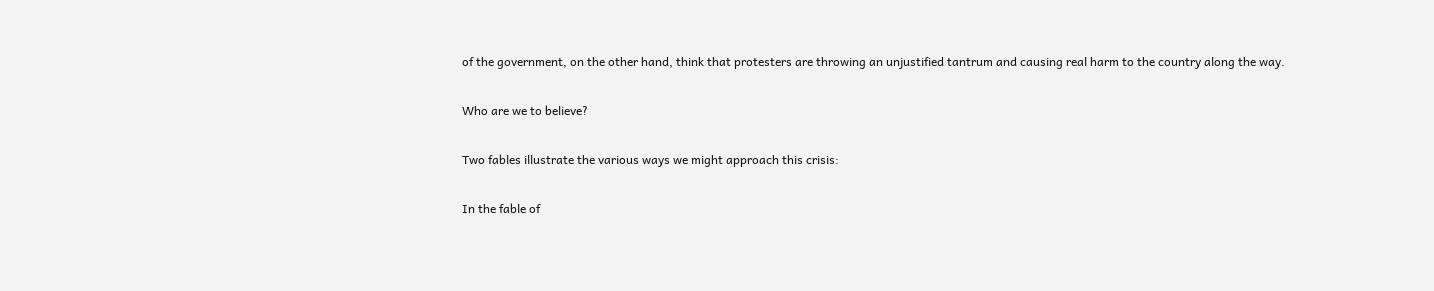of the government, on the other hand, think that protesters are throwing an unjustified tantrum and causing real harm to the country along the way.

Who are we to believe?

Two fables illustrate the various ways we might approach this crisis:

In the fable of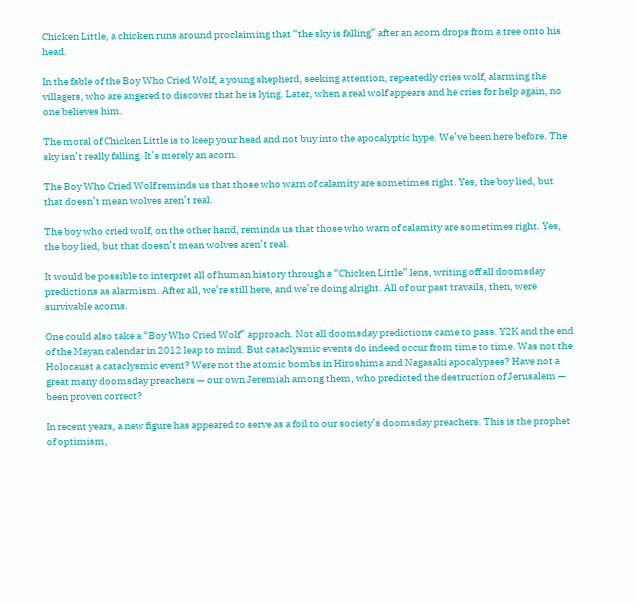Chicken Little, a chicken runs around proclaiming that “the sky is falling” after an acorn drops from a tree onto his head.

In the fable of the Boy Who Cried Wolf, a young shepherd, seeking attention, repeatedly cries wolf, alarming the villagers, who are angered to discover that he is lying. Later, when a real wolf appears and he cries for help again, no one believes him.

The moral of Chicken Little is to keep your head and not buy into the apocalyptic hype. We’ve been here before. The sky isn’t really falling. It’s merely an acorn.

The Boy Who Cried Wolf reminds us that those who warn of calamity are sometimes right. Yes, the boy lied, but that doesn’t mean wolves aren’t real.

The boy who cried wolf, on the other hand, reminds us that those who warn of calamity are sometimes right. Yes, the boy lied, but that doesn’t mean wolves aren’t real.

It would be possible to interpret all of human history through a “Chicken Little” lens, writing off all doomsday predictions as alarmism. After all, we’re still here, and we’re doing alright. All of our past travails, then, were survivable acorns.

One could also take a “Boy Who Cried Wolf” approach. Not all doomsday predictions came to pass. Y2K and the end of the Mayan calendar in 2012 leap to mind. But cataclysmic events do indeed occur from time to time. Was not the Holocaust a cataclysmic event? Were not the atomic bombs in Hiroshima and Nagasaki apocalypses? Have not a great many doomsday preachers — our own Jeremiah among them, who predicted the destruction of Jerusalem — been proven correct?

In recent years, a new figure has appeared to serve as a foil to our society’s doomsday preachers. This is the prophet of optimism,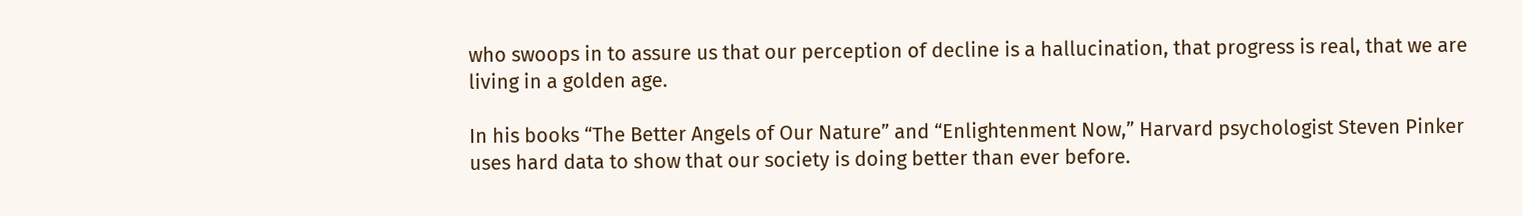who swoops in to assure us that our perception of decline is a hallucination, that progress is real, that we are living in a golden age.

In his books “The Better Angels of Our Nature” and “Enlightenment Now,” Harvard psychologist Steven Pinker uses hard data to show that our society is doing better than ever before.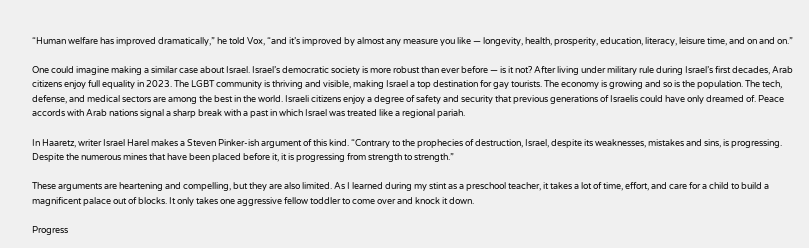“Human welfare has improved dramatically,” he told Vox, “and it’s improved by almost any measure you like — longevity, health, prosperity, education, literacy, leisure time, and on and on.”

One could imagine making a similar case about Israel. Israel’s democratic society is more robust than ever before — is it not? After living under military rule during Israel’s first decades, Arab citizens enjoy full equality in 2023. The LGBT community is thriving and visible, making Israel a top destination for gay tourists. The economy is growing and so is the population. The tech, defense, and medical sectors are among the best in the world. Israeli citizens enjoy a degree of safety and security that previous generations of Israelis could have only dreamed of. Peace accords with Arab nations signal a sharp break with a past in which Israel was treated like a regional pariah.

In Haaretz, writer Israel Harel makes a Steven Pinker-ish argument of this kind. “Contrary to the prophecies of destruction, Israel, despite its weaknesses, mistakes and sins, is progressing. Despite the numerous mines that have been placed before it, it is progressing from strength to strength.”

These arguments are heartening and compelling, but they are also limited. As I learned during my stint as a preschool teacher, it takes a lot of time, effort, and care for a child to build a magnificent palace out of blocks. It only takes one aggressive fellow toddler to come over and knock it down.

Progress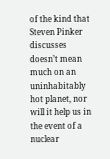of the kind that Steven Pinker discusses doesn’t mean much on an uninhabitably hot planet, nor will it help us in the event of a nuclear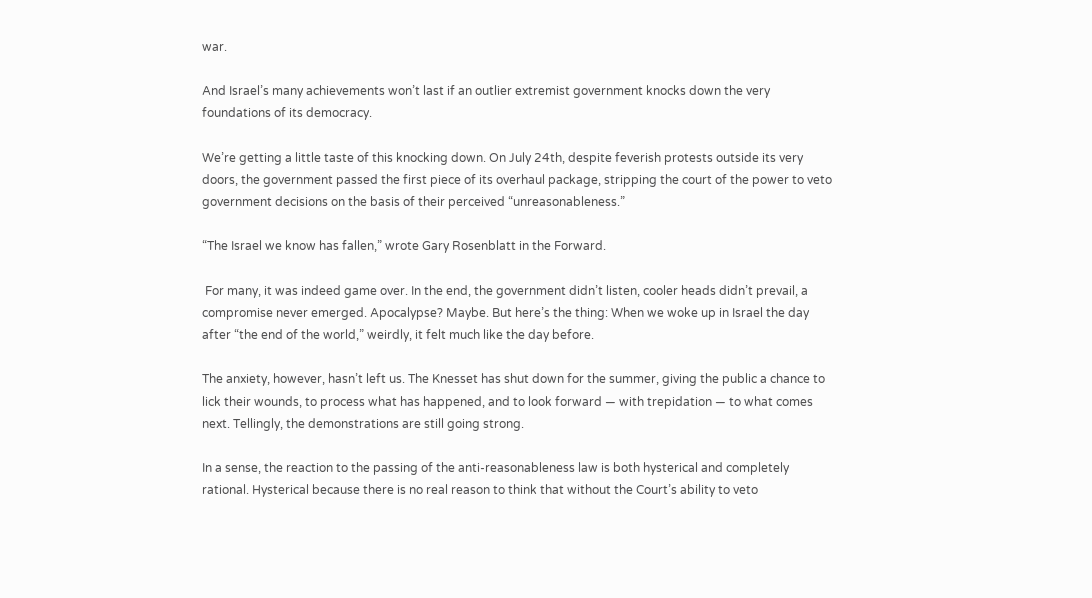war.

And Israel’s many achievements won’t last if an outlier extremist government knocks down the very foundations of its democracy.

We’re getting a little taste of this knocking down. On July 24th, despite feverish protests outside its very doors, the government passed the first piece of its overhaul package, stripping the court of the power to veto government decisions on the basis of their perceived “unreasonableness.”

“The Israel we know has fallen,” wrote Gary Rosenblatt in the Forward.

 For many, it was indeed game over. In the end, the government didn’t listen, cooler heads didn’t prevail, a compromise never emerged. Apocalypse? Maybe. But here’s the thing: When we woke up in Israel the day after “the end of the world,” weirdly, it felt much like the day before.

The anxiety, however, hasn’t left us. The Knesset has shut down for the summer, giving the public a chance to lick their wounds, to process what has happened, and to look forward — with trepidation — to what comes next. Tellingly, the demonstrations are still going strong.

In a sense, the reaction to the passing of the anti-reasonableness law is both hysterical and completely rational. Hysterical because there is no real reason to think that without the Court’s ability to veto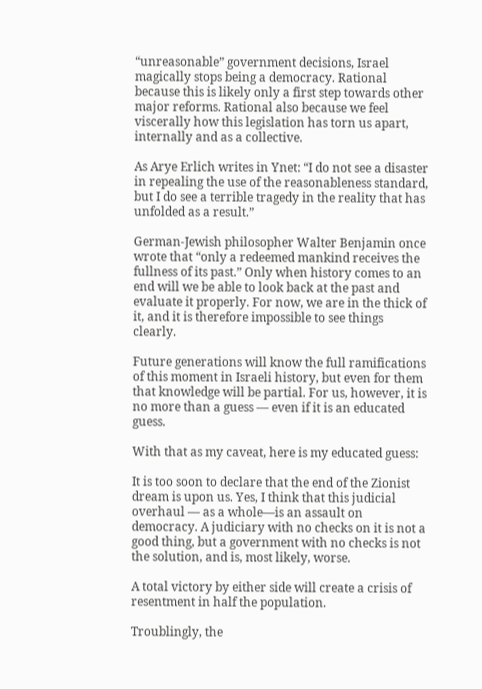“unreasonable” government decisions, Israel magically stops being a democracy. Rational because this is likely only a first step towards other major reforms. Rational also because we feel viscerally how this legislation has torn us apart, internally and as a collective.

As Arye Erlich writes in Ynet: “I do not see a disaster in repealing the use of the reasonableness standard, but I do see a terrible tragedy in the reality that has unfolded as a result.”

German-Jewish philosopher Walter Benjamin once wrote that “only a redeemed mankind receives the fullness of its past.” Only when history comes to an end will we be able to look back at the past and evaluate it properly. For now, we are in the thick of it, and it is therefore impossible to see things clearly.

Future generations will know the full ramifications of this moment in Israeli history, but even for them that knowledge will be partial. For us, however, it is no more than a guess — even if it is an educated guess.

With that as my caveat, here is my educated guess:

It is too soon to declare that the end of the Zionist dream is upon us. Yes, I think that this judicial overhaul — as a whole—is an assault on democracy. A judiciary with no checks on it is not a good thing, but a government with no checks is not the solution, and is, most likely, worse.

A total victory by either side will create a crisis of resentment in half the population.

Troublingly, the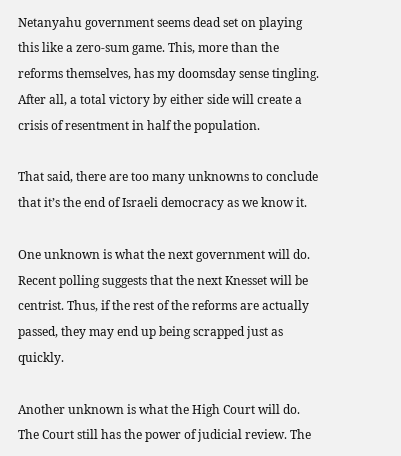Netanyahu government seems dead set on playing this like a zero-sum game. This, more than the reforms themselves, has my doomsday sense tingling. After all, a total victory by either side will create a crisis of resentment in half the population.

That said, there are too many unknowns to conclude that it’s the end of Israeli democracy as we know it.

One unknown is what the next government will do. Recent polling suggests that the next Knesset will be centrist. Thus, if the rest of the reforms are actually passed, they may end up being scrapped just as quickly.

Another unknown is what the High Court will do. The Court still has the power of judicial review. The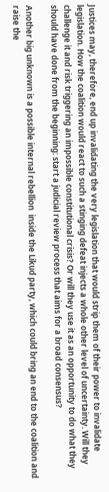Justices may, therefore, end up invalidating the very legislation that would strip them of their power to invalidate legislation. How the coalition would react to such a stinging defeat injects a whole other level of uncertainty. Will they challenge it and risk triggering an impossible constitutional crisis? Or will they use it as an opportunity to do what they should have done from the beginning: start a judicial review process that aims for a broad consensus?

Another big unknown is a possible internal rebellion  inside the Likud party, which could bring an end to the coalition and raise the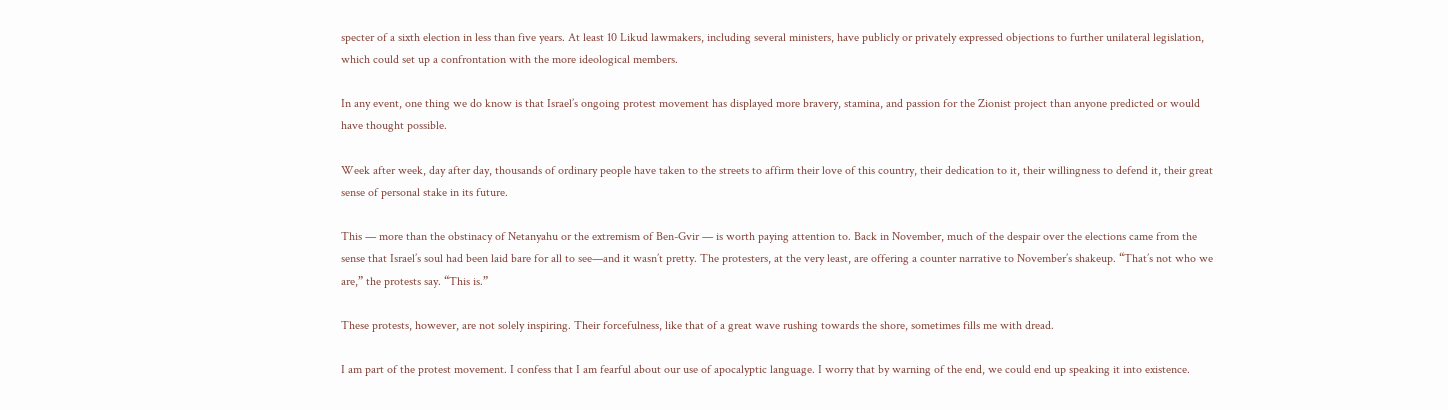specter of a sixth election in less than five years. At least 10 Likud lawmakers, including several ministers, have publicly or privately expressed objections to further unilateral legislation, which could set up a confrontation with the more ideological members.

In any event, one thing we do know is that Israel’s ongoing protest movement has displayed more bravery, stamina, and passion for the Zionist project than anyone predicted or would have thought possible.

Week after week, day after day, thousands of ordinary people have taken to the streets to affirm their love of this country, their dedication to it, their willingness to defend it, their great sense of personal stake in its future.

This — more than the obstinacy of Netanyahu or the extremism of Ben-Gvir — is worth paying attention to. Back in November, much of the despair over the elections came from the sense that Israel’s soul had been laid bare for all to see—and it wasn’t pretty. The protesters, at the very least, are offering a counter narrative to November’s shakeup. “That’s not who we are,” the protests say. “This is.”

These protests, however, are not solely inspiring. Their forcefulness, like that of a great wave rushing towards the shore, sometimes fills me with dread.

I am part of the protest movement. I confess that I am fearful about our use of apocalyptic language. I worry that by warning of the end, we could end up speaking it into existence.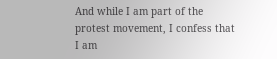And while I am part of the protest movement, I confess that I am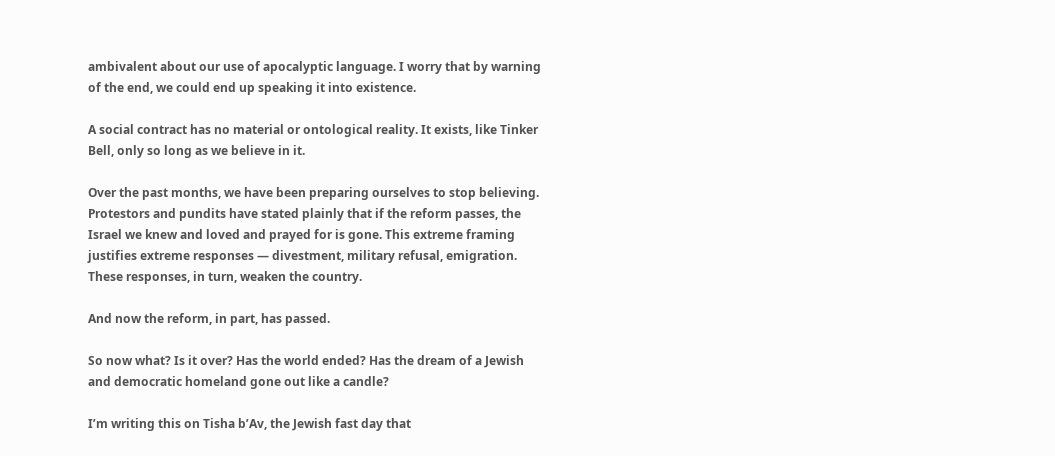ambivalent about our use of apocalyptic language. I worry that by warning of the end, we could end up speaking it into existence.

A social contract has no material or ontological reality. It exists, like Tinker Bell, only so long as we believe in it.

Over the past months, we have been preparing ourselves to stop believing. Protestors and pundits have stated plainly that if the reform passes, the Israel we knew and loved and prayed for is gone. This extreme framing justifies extreme responses — divestment, military refusal, emigration. These responses, in turn, weaken the country.

And now the reform, in part, has passed.

So now what? Is it over? Has the world ended? Has the dream of a Jewish and democratic homeland gone out like a candle?

I’m writing this on Tisha b’Av, the Jewish fast day that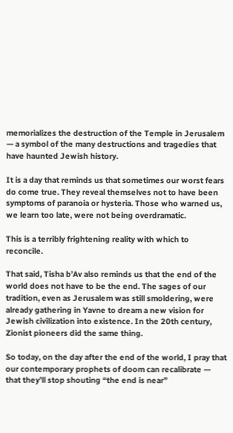memorializes the destruction of the Temple in Jerusalem — a symbol of the many destructions and tragedies that have haunted Jewish history.

It is a day that reminds us that sometimes our worst fears do come true. They reveal themselves not to have been symptoms of paranoia or hysteria. Those who warned us, we learn too late, were not being overdramatic.

This is a terribly frightening reality with which to reconcile.

That said, Tisha b’Av also reminds us that the end of the world does not have to be the end. The sages of our tradition, even as Jerusalem was still smoldering, were already gathering in Yavne to dream a new vision for Jewish civilization into existence. In the 20th century, Zionist pioneers did the same thing.

So today, on the day after the end of the world, I pray that our contemporary prophets of doom can recalibrate — that they’ll stop shouting “the end is near”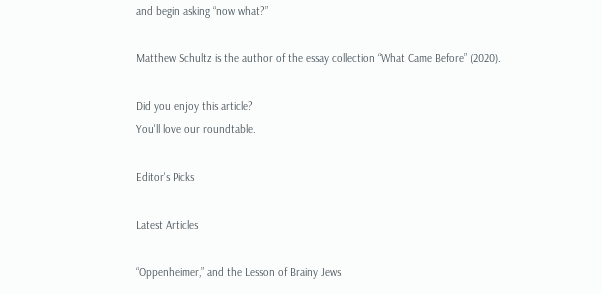and begin asking “now what?”

Matthew Schultz is the author of the essay collection “What Came Before” (2020).

Did you enjoy this article?
You'll love our roundtable.

Editor's Picks

Latest Articles

“Oppenheimer,” and the Lesson of Brainy Jews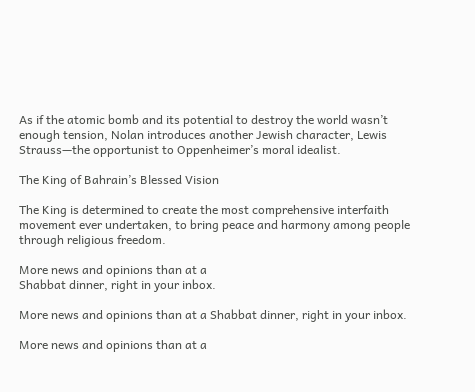As if the atomic bomb and its potential to destroy the world wasn’t enough tension, Nolan introduces another Jewish character, Lewis Strauss—the opportunist to Oppenheimer’s moral idealist.

The King of Bahrain’s Blessed Vision

The King is determined to create the most comprehensive interfaith movement ever undertaken, to bring peace and harmony among people through religious freedom.

More news and opinions than at a
Shabbat dinner, right in your inbox.

More news and opinions than at a Shabbat dinner, right in your inbox.

More news and opinions than at a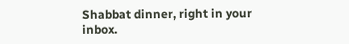Shabbat dinner, right in your inbox.